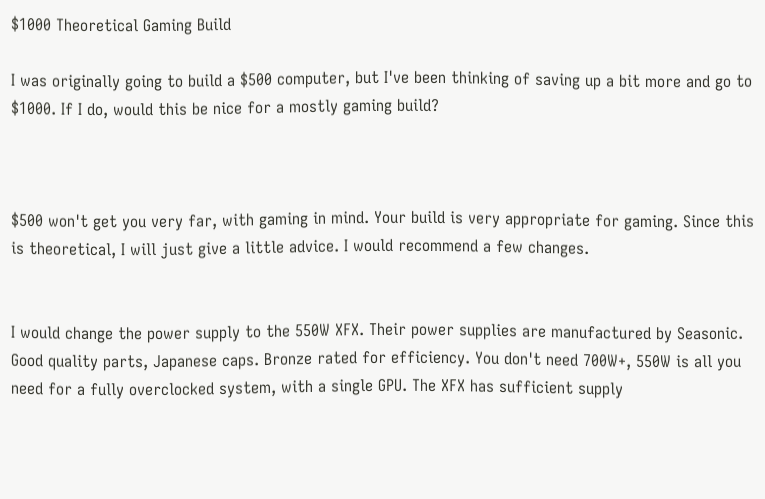$1000 Theoretical Gaming Build

I was originally going to build a $500 computer, but I've been thinking of saving up a bit more and go to $1000. If I do, would this be nice for a mostly gaming build?



$500 won't get you very far, with gaming in mind. Your build is very appropriate for gaming. Since this is theoretical, I will just give a little advice. I would recommend a few changes.


I would change the power supply to the 550W XFX. Their power supplies are manufactured by Seasonic. Good quality parts, Japanese caps. Bronze rated for efficiency. You don't need 700W+, 550W is all you need for a fully overclocked system, with a single GPU. The XFX has sufficient supply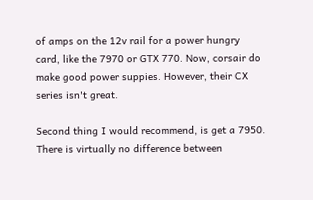of amps on the 12v rail for a power hungry card, like the 7970 or GTX 770. Now, corsair do make good power suppies. However, their CX series isn't great.

Second thing I would recommend, is get a 7950. There is virtually no difference between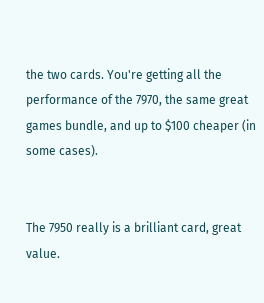the two cards. You're getting all the performance of the 7970, the same great games bundle, and up to $100 cheaper (in some cases).


The 7950 really is a brilliant card, great value.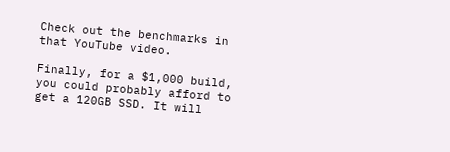Check out the benchmarks in that YouTube video.

Finally, for a $1,000 build, you could probably afford to get a 120GB SSD. It will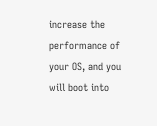increase the performance of your OS, and you will boot into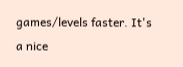games/levels faster. It's a nice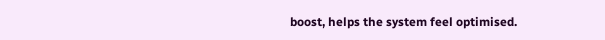boost, helps the system feel optimised.